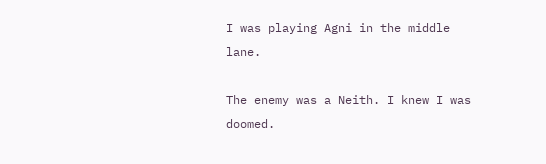I was playing Agni in the middle lane.

The enemy was a Neith. I knew I was doomed.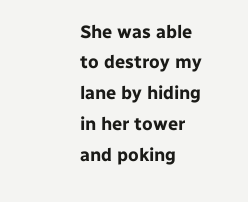She was able to destroy my lane by hiding in her tower and poking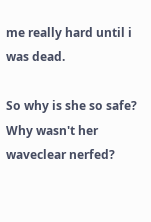me really hard until i was dead.

So why is she so safe? Why wasn't her waveclear nerfed?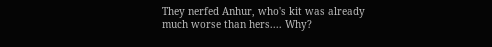They nerfed Anhur, who's kit was already much worse than hers.... Why?